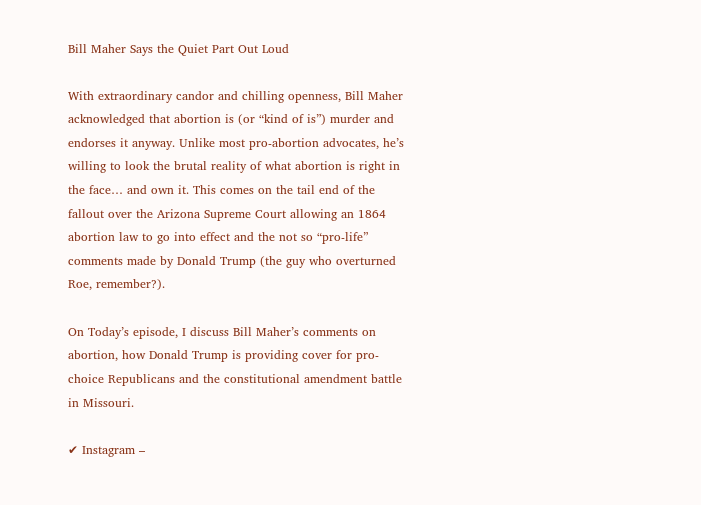Bill Maher Says the Quiet Part Out Loud

With extraordinary candor and chilling openness, Bill Maher acknowledged that abortion is (or “kind of is”) murder and endorses it anyway. Unlike most pro-abortion advocates, he’s willing to look the brutal reality of what abortion is right in the face… and own it. This comes on the tail end of the fallout over the Arizona Supreme Court allowing an 1864 abortion law to go into effect and the not so “pro-life” comments made by Donald Trump (the guy who overturned Roe, remember?).

On Today’s episode, I discuss Bill Maher’s comments on abortion, how Donald Trump is providing cover for pro-choice Republicans and the constitutional amendment battle in Missouri.

✔ Instagram –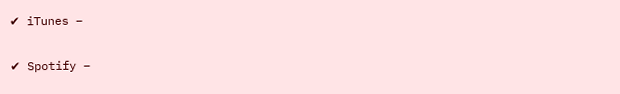✔ iTunes –

✔ Spotify –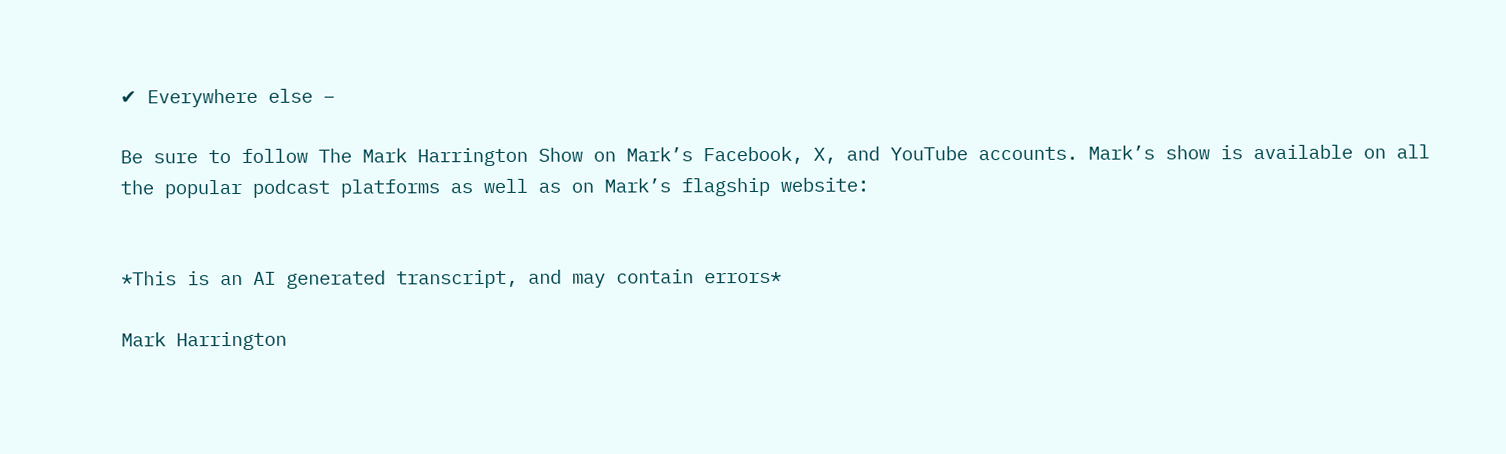✔ Everywhere else –

Be sure to follow The Mark Harrington Show on Mark’s Facebook, X, and YouTube accounts. Mark’s show is available on all the popular podcast platforms as well as on Mark’s flagship website:


*This is an AI generated transcript, and may contain errors*

Mark Harrington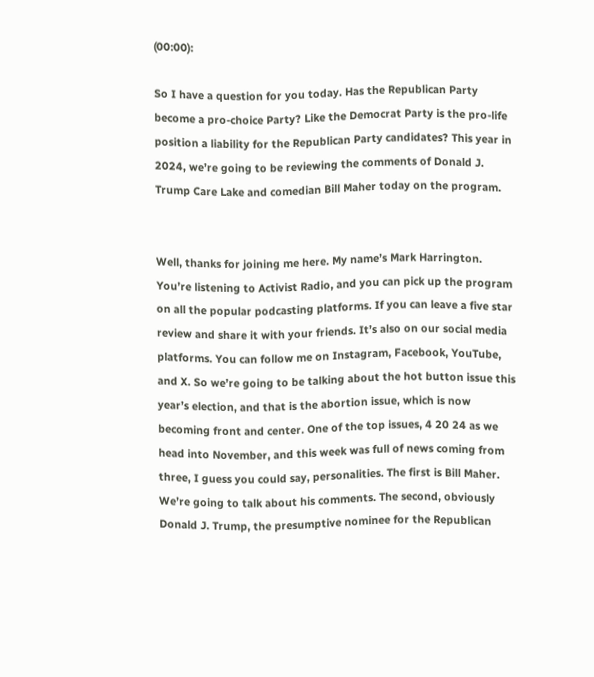(00:00):

So I have a question for you today. Has the Republican Party become a pro-choice Party? Like the Democrat Party is the pro-life position a liability for the Republican Party candidates? This year in 2024, we’re going to be reviewing the comments of Donald J. Trump Care Lake and comedian Bill Maher today on the program.


Well, thanks for joining me here. My name’s Mark Harrington. You’re listening to Activist Radio, and you can pick up the program on all the popular podcasting platforms. If you can leave a five star review and share it with your friends. It’s also on our social media platforms. You can follow me on Instagram, Facebook, YouTube, and X. So we’re going to be talking about the hot button issue this year’s election, and that is the abortion issue, which is now becoming front and center. One of the top issues, 4 20 24 as we head into November, and this week was full of news coming from three, I guess you could say, personalities. The first is Bill Maher. We’re going to talk about his comments. The second, obviously Donald J. Trump, the presumptive nominee for the Republican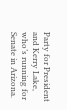Party for President and Kerry Lake, who’s running for Senate in Arizona.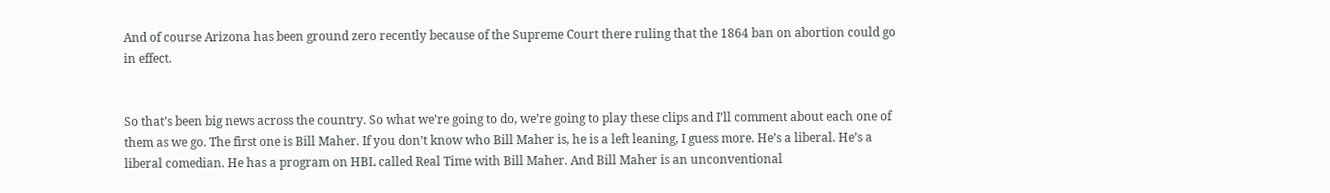And of course Arizona has been ground zero recently because of the Supreme Court there ruling that the 1864 ban on abortion could go in effect.


So that’s been big news across the country. So what we’re going to do, we’re going to play these clips and I’ll comment about each one of them as we go. The first one is Bill Maher. If you don’t know who Bill Maher is, he is a left leaning, I guess more. He’s a liberal. He’s a liberal comedian. He has a program on HBL called Real Time with Bill Maher. And Bill Maher is an unconventional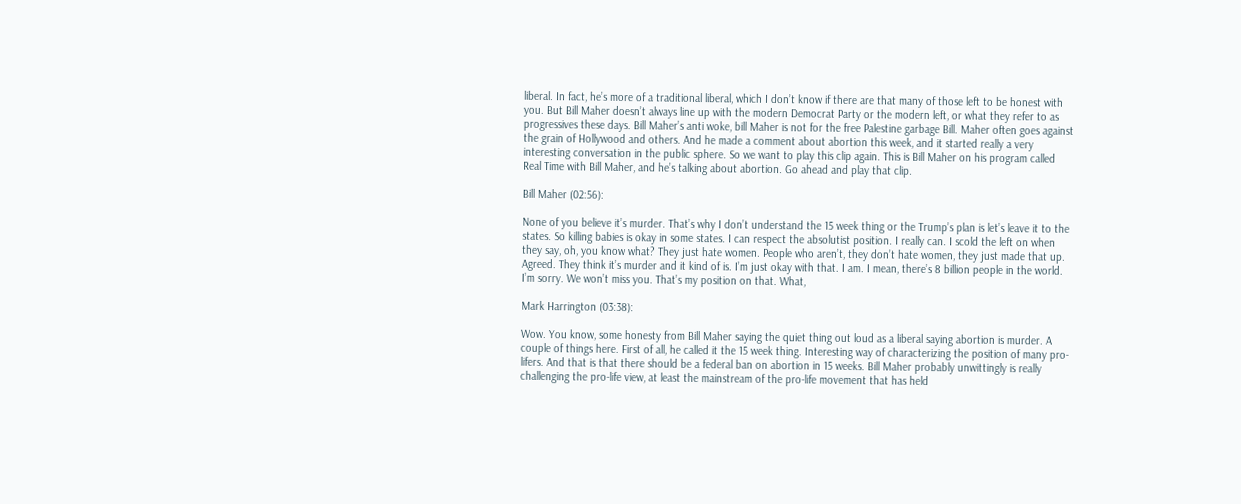liberal. In fact, he’s more of a traditional liberal, which I don’t know if there are that many of those left to be honest with you. But Bill Maher doesn’t always line up with the modern Democrat Party or the modern left, or what they refer to as progressives these days. Bill Maher’s anti woke, bill Maher is not for the free Palestine garbage Bill. Maher often goes against the grain of Hollywood and others. And he made a comment about abortion this week, and it started really a very interesting conversation in the public sphere. So we want to play this clip again. This is Bill Maher on his program called Real Time with Bill Maher, and he’s talking about abortion. Go ahead and play that clip.

Bill Maher (02:56):

None of you believe it’s murder. That’s why I don’t understand the 15 week thing or the Trump’s plan is let’s leave it to the states. So killing babies is okay in some states. I can respect the absolutist position. I really can. I scold the left on when they say, oh, you know what? They just hate women. People who aren’t, they don’t hate women, they just made that up. Agreed. They think it’s murder and it kind of is. I’m just okay with that. I am. I mean, there’s 8 billion people in the world. I’m sorry. We won’t miss you. That’s my position on that. What,

Mark Harrington (03:38):

Wow. You know, some honesty from Bill Maher saying the quiet thing out loud as a liberal saying abortion is murder. A couple of things here. First of all, he called it the 15 week thing. Interesting way of characterizing the position of many pro-lifers. And that is that there should be a federal ban on abortion in 15 weeks. Bill Maher probably unwittingly is really challenging the pro-life view, at least the mainstream of the pro-life movement that has held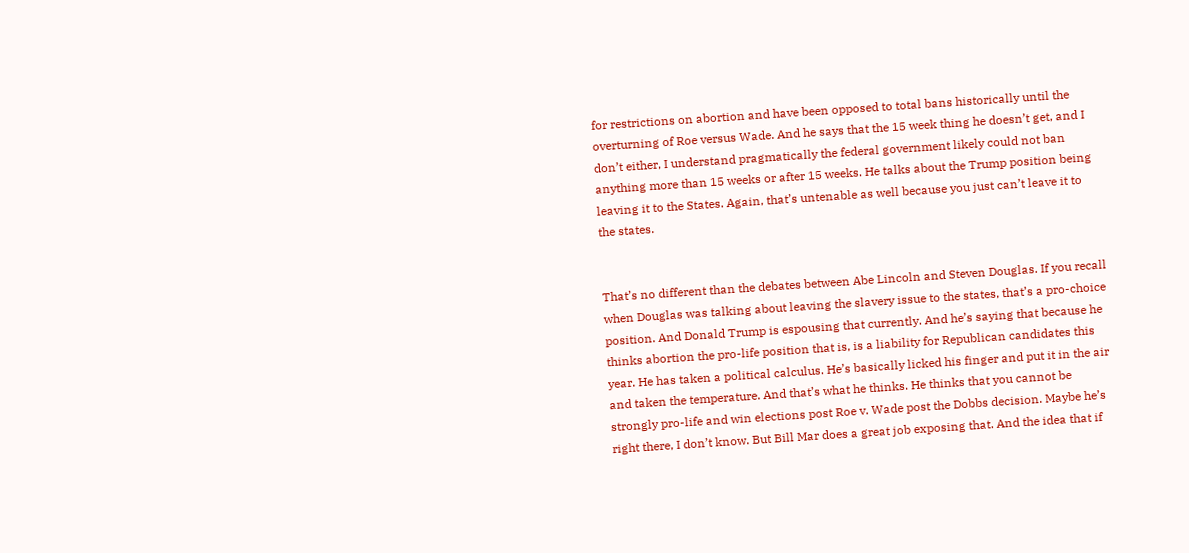for restrictions on abortion and have been opposed to total bans historically until the overturning of Roe versus Wade. And he says that the 15 week thing he doesn’t get, and I don’t either, I understand pragmatically the federal government likely could not ban anything more than 15 weeks or after 15 weeks. He talks about the Trump position being leaving it to the States. Again, that’s untenable as well because you just can’t leave it to the states.


That’s no different than the debates between Abe Lincoln and Steven Douglas. If you recall when Douglas was talking about leaving the slavery issue to the states, that’s a pro-choice position. And Donald Trump is espousing that currently. And he’s saying that because he thinks abortion the pro-life position that is, is a liability for Republican candidates this year. He has taken a political calculus. He’s basically licked his finger and put it in the air and taken the temperature. And that’s what he thinks. He thinks that you cannot be strongly pro-life and win elections post Roe v. Wade post the Dobbs decision. Maybe he’s right there, I don’t know. But Bill Mar does a great job exposing that. And the idea that if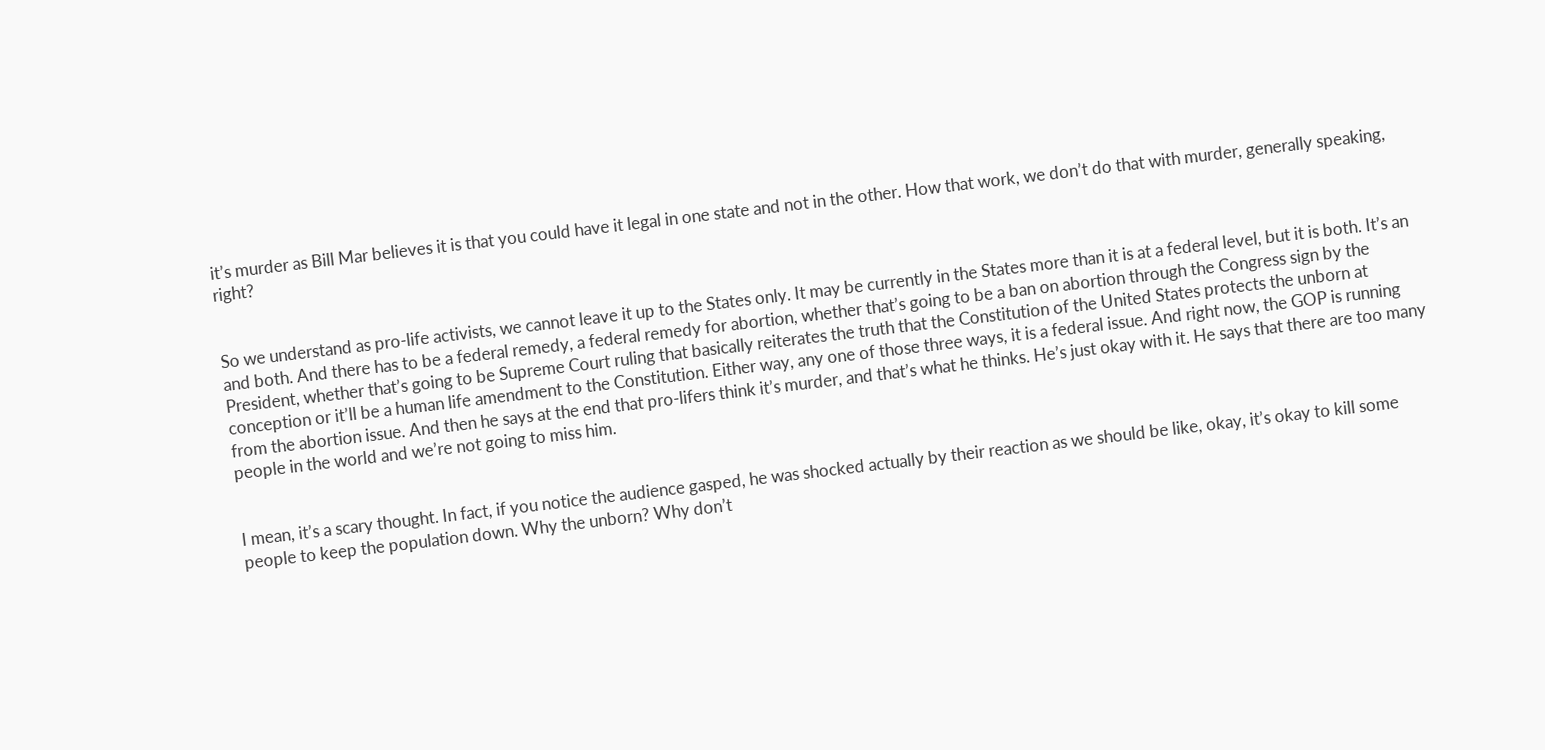it’s murder as Bill Mar believes it is that you could have it legal in one state and not in the other. How that work, we don’t do that with murder, generally speaking, right?


So we understand as pro-life activists, we cannot leave it up to the States only. It may be currently in the States more than it is at a federal level, but it is both. It’s an and both. And there has to be a federal remedy, a federal remedy for abortion, whether that’s going to be a ban on abortion through the Congress sign by the President, whether that’s going to be Supreme Court ruling that basically reiterates the truth that the Constitution of the United States protects the unborn at conception or it’ll be a human life amendment to the Constitution. Either way, any one of those three ways, it is a federal issue. And right now, the GOP is running from the abortion issue. And then he says at the end that pro-lifers think it’s murder, and that’s what he thinks. He’s just okay with it. He says that there are too many people in the world and we’re not going to miss him.


I mean, it’s a scary thought. In fact, if you notice the audience gasped, he was shocked actually by their reaction as we should be like, okay, it’s okay to kill some people to keep the population down. Why the unborn? Why don’t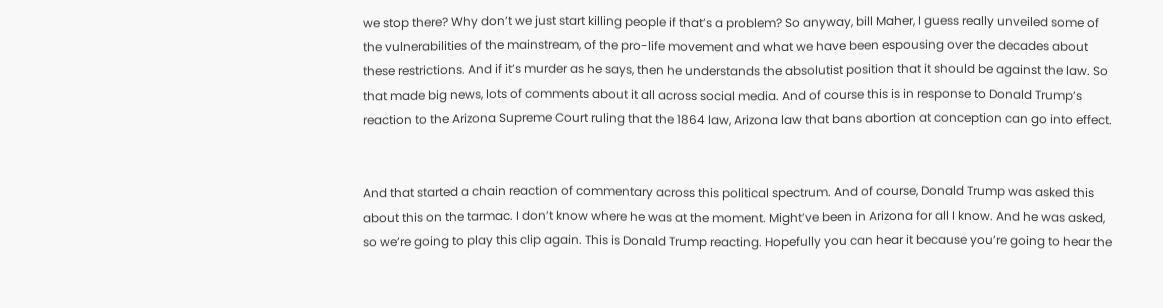we stop there? Why don’t we just start killing people if that’s a problem? So anyway, bill Maher, I guess really unveiled some of the vulnerabilities of the mainstream, of the pro-life movement and what we have been espousing over the decades about these restrictions. And if it’s murder as he says, then he understands the absolutist position that it should be against the law. So that made big news, lots of comments about it all across social media. And of course this is in response to Donald Trump’s reaction to the Arizona Supreme Court ruling that the 1864 law, Arizona law that bans abortion at conception can go into effect.


And that started a chain reaction of commentary across this political spectrum. And of course, Donald Trump was asked this about this on the tarmac. I don’t know where he was at the moment. Might’ve been in Arizona for all I know. And he was asked, so we’re going to play this clip again. This is Donald Trump reacting. Hopefully you can hear it because you’re going to hear the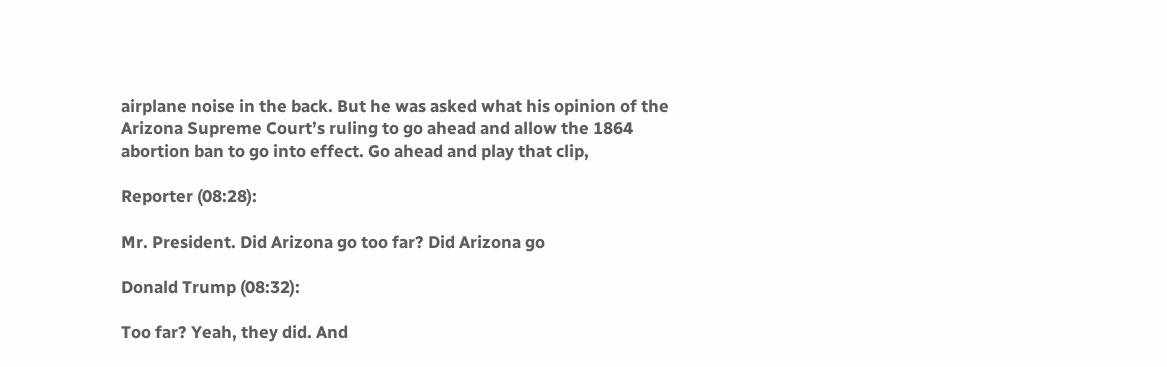airplane noise in the back. But he was asked what his opinion of the Arizona Supreme Court’s ruling to go ahead and allow the 1864 abortion ban to go into effect. Go ahead and play that clip,

Reporter (08:28):

Mr. President. Did Arizona go too far? Did Arizona go

Donald Trump (08:32):

Too far? Yeah, they did. And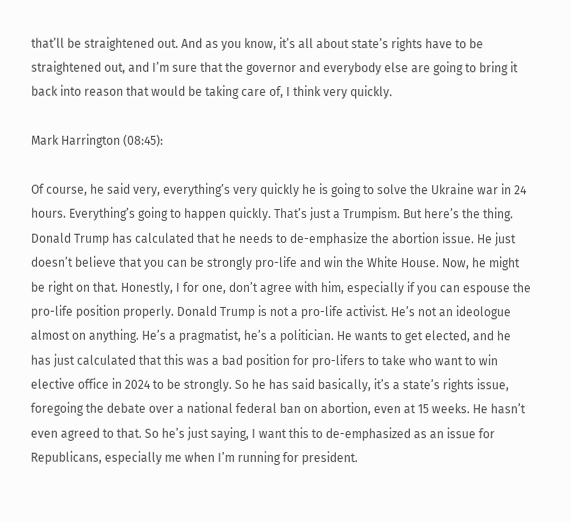that’ll be straightened out. And as you know, it’s all about state’s rights have to be straightened out, and I’m sure that the governor and everybody else are going to bring it back into reason that would be taking care of, I think very quickly.

Mark Harrington (08:45):

Of course, he said very, everything’s very quickly he is going to solve the Ukraine war in 24 hours. Everything’s going to happen quickly. That’s just a Trumpism. But here’s the thing. Donald Trump has calculated that he needs to de-emphasize the abortion issue. He just doesn’t believe that you can be strongly pro-life and win the White House. Now, he might be right on that. Honestly, I for one, don’t agree with him, especially if you can espouse the pro-life position properly. Donald Trump is not a pro-life activist. He’s not an ideologue almost on anything. He’s a pragmatist, he’s a politician. He wants to get elected, and he has just calculated that this was a bad position for pro-lifers to take who want to win elective office in 2024 to be strongly. So he has said basically, it’s a state’s rights issue, foregoing the debate over a national federal ban on abortion, even at 15 weeks. He hasn’t even agreed to that. So he’s just saying, I want this to de-emphasized as an issue for Republicans, especially me when I’m running for president.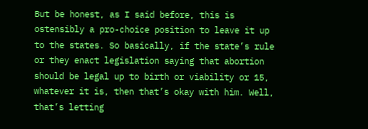But be honest, as I said before, this is ostensibly a pro-choice position to leave it up to the states. So basically, if the state’s rule or they enact legislation saying that abortion should be legal up to birth or viability or 15, whatever it is, then that’s okay with him. Well, that’s letting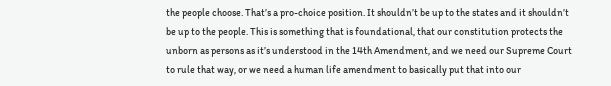the people choose. That’s a pro-choice position. It shouldn’t be up to the states and it shouldn’t be up to the people. This is something that is foundational, that our constitution protects the unborn as persons as it’s understood in the 14th Amendment, and we need our Supreme Court to rule that way, or we need a human life amendment to basically put that into our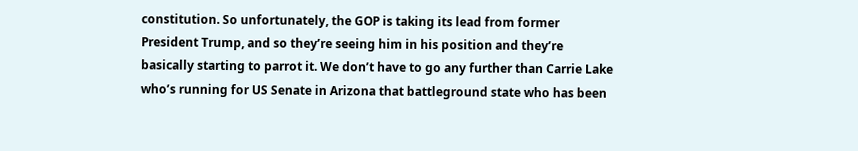constitution. So unfortunately, the GOP is taking its lead from former President Trump, and so they’re seeing him in his position and they’re basically starting to parrot it. We don’t have to go any further than Carrie Lake who’s running for US Senate in Arizona that battleground state who has been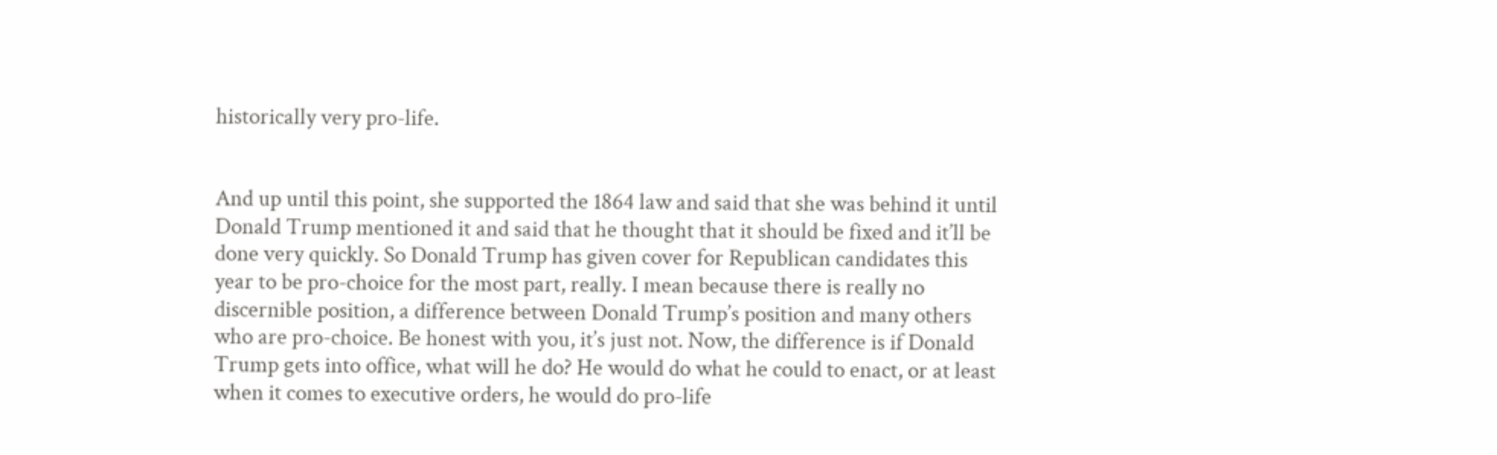historically very pro-life.


And up until this point, she supported the 1864 law and said that she was behind it until Donald Trump mentioned it and said that he thought that it should be fixed and it’ll be done very quickly. So Donald Trump has given cover for Republican candidates this year to be pro-choice for the most part, really. I mean because there is really no discernible position, a difference between Donald Trump’s position and many others who are pro-choice. Be honest with you, it’s just not. Now, the difference is if Donald Trump gets into office, what will he do? He would do what he could to enact, or at least when it comes to executive orders, he would do pro-life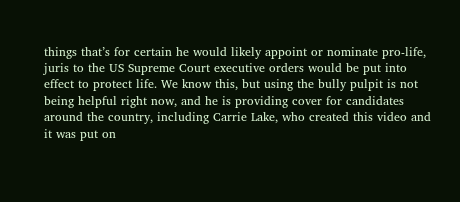things that’s for certain he would likely appoint or nominate pro-life, juris to the US Supreme Court executive orders would be put into effect to protect life. We know this, but using the bully pulpit is not being helpful right now, and he is providing cover for candidates around the country, including Carrie Lake, who created this video and it was put on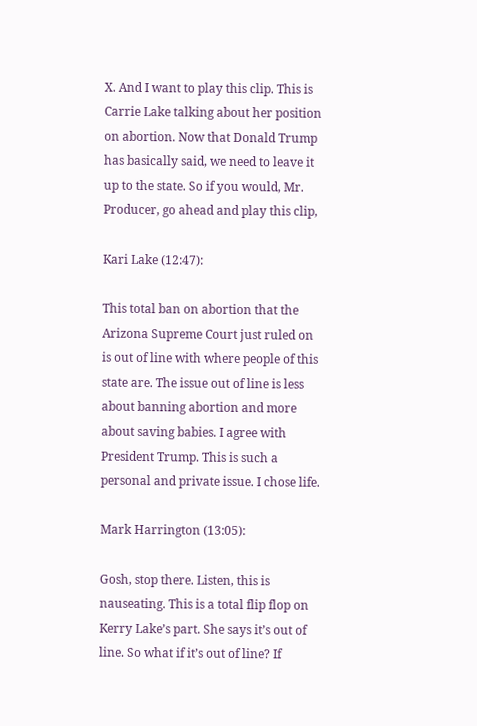X. And I want to play this clip. This is Carrie Lake talking about her position on abortion. Now that Donald Trump has basically said, we need to leave it up to the state. So if you would, Mr. Producer, go ahead and play this clip,

Kari Lake (12:47):

This total ban on abortion that the Arizona Supreme Court just ruled on is out of line with where people of this state are. The issue out of line is less about banning abortion and more about saving babies. I agree with President Trump. This is such a personal and private issue. I chose life.

Mark Harrington (13:05):

Gosh, stop there. Listen, this is nauseating. This is a total flip flop on Kerry Lake’s part. She says it’s out of line. So what if it’s out of line? If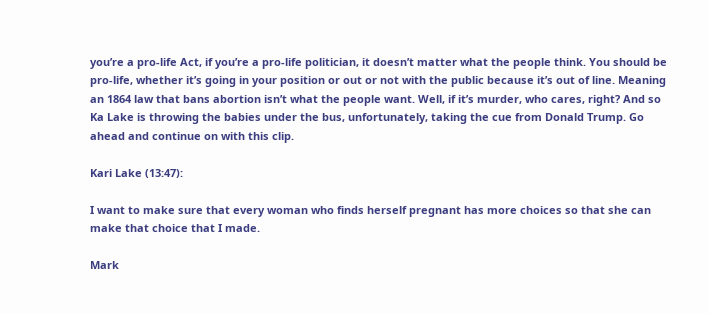you’re a pro-life Act, if you’re a pro-life politician, it doesn’t matter what the people think. You should be pro-life, whether it’s going in your position or out or not with the public because it’s out of line. Meaning an 1864 law that bans abortion isn’t what the people want. Well, if it’s murder, who cares, right? And so Ka Lake is throwing the babies under the bus, unfortunately, taking the cue from Donald Trump. Go ahead and continue on with this clip.

Kari Lake (13:47):

I want to make sure that every woman who finds herself pregnant has more choices so that she can make that choice that I made.

Mark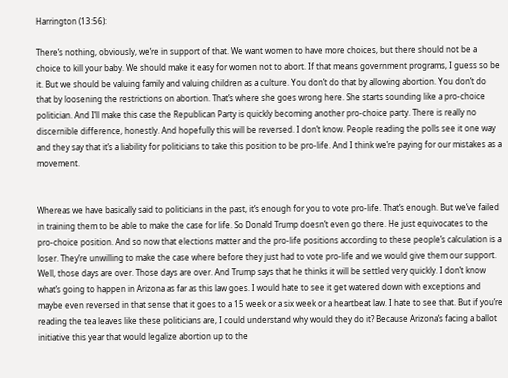Harrington (13:56):

There’s nothing, obviously, we’re in support of that. We want women to have more choices, but there should not be a choice to kill your baby. We should make it easy for women not to abort. If that means government programs, I guess so be it. But we should be valuing family and valuing children as a culture. You don’t do that by allowing abortion. You don’t do that by loosening the restrictions on abortion. That’s where she goes wrong here. She starts sounding like a pro-choice politician. And I’ll make this case the Republican Party is quickly becoming another pro-choice party. There is really no discernible difference, honestly. And hopefully this will be reversed. I don’t know. People reading the polls see it one way and they say that it’s a liability for politicians to take this position to be pro-life. And I think we’re paying for our mistakes as a movement.


Whereas we have basically said to politicians in the past, it’s enough for you to vote pro-life. That’s enough. But we’ve failed in training them to be able to make the case for life. So Donald Trump doesn’t even go there. He just equivocates to the pro-choice position. And so now that elections matter and the pro-life positions according to these people’s calculation is a loser. They’re unwilling to make the case where before they just had to vote pro-life and we would give them our support. Well, those days are over. Those days are over. And Trump says that he thinks it will be settled very quickly. I don’t know what’s going to happen in Arizona as far as this law goes. I would hate to see it get watered down with exceptions and maybe even reversed in that sense that it goes to a 15 week or a six week or a heartbeat law. I hate to see that. But if you’re reading the tea leaves like these politicians are, I could understand why would they do it? Because Arizona’s facing a ballot initiative this year that would legalize abortion up to the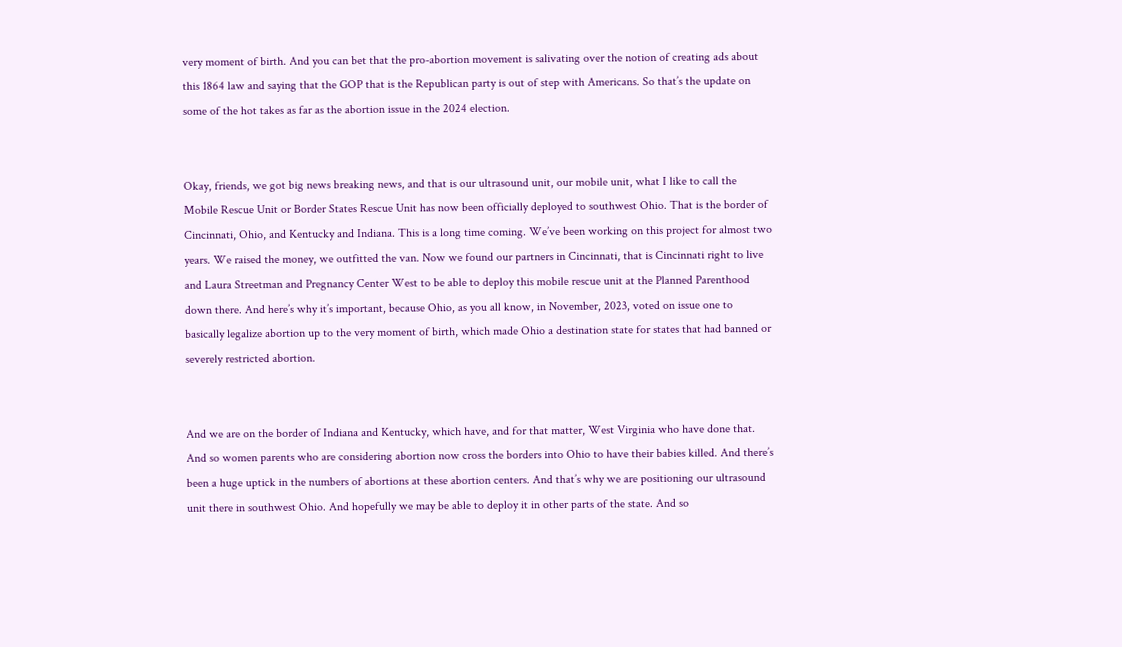very moment of birth. And you can bet that the pro-abortion movement is salivating over the notion of creating ads about this 1864 law and saying that the GOP that is the Republican party is out of step with Americans. So that’s the update on some of the hot takes as far as the abortion issue in the 2024 election.


Okay, friends, we got big news breaking news, and that is our ultrasound unit, our mobile unit, what I like to call the Mobile Rescue Unit or Border States Rescue Unit has now been officially deployed to southwest Ohio. That is the border of Cincinnati, Ohio, and Kentucky and Indiana. This is a long time coming. We’ve been working on this project for almost two years. We raised the money, we outfitted the van. Now we found our partners in Cincinnati, that is Cincinnati right to live and Laura Streetman and Pregnancy Center West to be able to deploy this mobile rescue unit at the Planned Parenthood down there. And here’s why it’s important, because Ohio, as you all know, in November, 2023, voted on issue one to basically legalize abortion up to the very moment of birth, which made Ohio a destination state for states that had banned or severely restricted abortion.


And we are on the border of Indiana and Kentucky, which have, and for that matter, West Virginia who have done that. And so women parents who are considering abortion now cross the borders into Ohio to have their babies killed. And there’s been a huge uptick in the numbers of abortions at these abortion centers. And that’s why we are positioning our ultrasound unit there in southwest Ohio. And hopefully we may be able to deploy it in other parts of the state. And so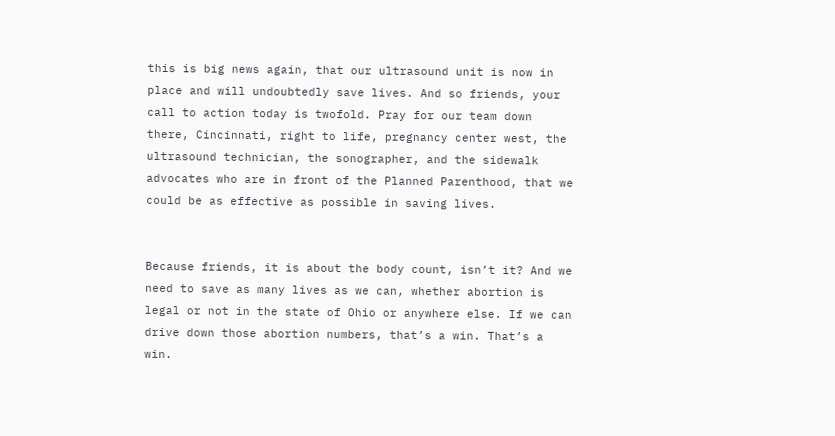this is big news again, that our ultrasound unit is now in place and will undoubtedly save lives. And so friends, your call to action today is twofold. Pray for our team down there, Cincinnati, right to life, pregnancy center west, the ultrasound technician, the sonographer, and the sidewalk advocates who are in front of the Planned Parenthood, that we could be as effective as possible in saving lives.


Because friends, it is about the body count, isn’t it? And we need to save as many lives as we can, whether abortion is legal or not in the state of Ohio or anywhere else. If we can drive down those abortion numbers, that’s a win. That’s a win.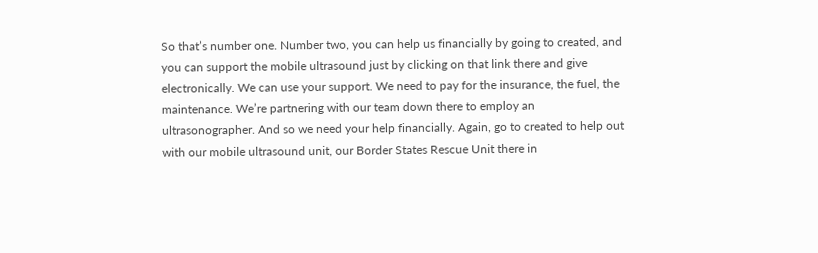So that’s number one. Number two, you can help us financially by going to created, and you can support the mobile ultrasound just by clicking on that link there and give electronically. We can use your support. We need to pay for the insurance, the fuel, the maintenance. We’re partnering with our team down there to employ an ultrasonographer. And so we need your help financially. Again, go to created to help out with our mobile ultrasound unit, our Border States Rescue Unit there in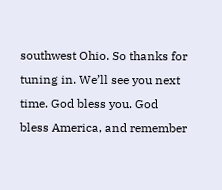southwest Ohio. So thanks for tuning in. We’ll see you next time. God bless you. God bless America, and remember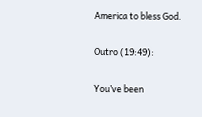America to bless God.

Outro (19:49):

You’ve been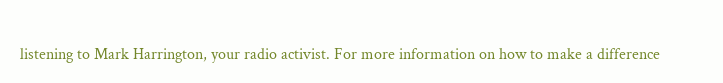listening to Mark Harrington, your radio activist. For more information on how to make a difference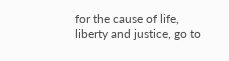for the cause of life, liberty and justice, go to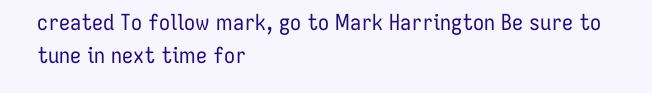created To follow mark, go to Mark Harrington Be sure to tune in next time for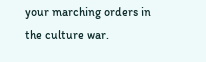your marching orders in the culture war.